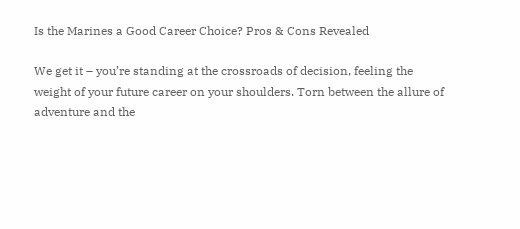Is the Marines a Good Career Choice? Pros & Cons Revealed

We get it – you’re standing at the crossroads of decision, feeling the weight of your future career on your shoulders. Torn between the allure of adventure and the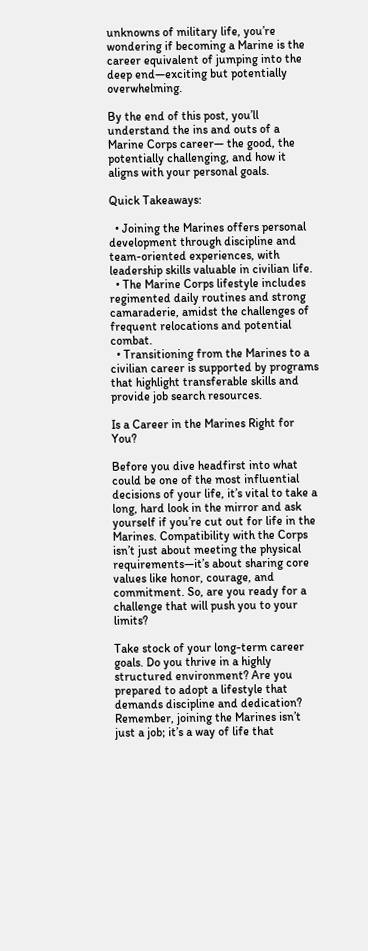unknowns of military life, you’re wondering if becoming a Marine is the career equivalent of jumping into the deep end—exciting but potentially overwhelming.

By the end of this post, you’ll understand the ins and outs of a Marine Corps career— the good, the potentially challenging, and how it aligns with your personal goals.

Quick Takeaways:

  • Joining the Marines offers personal development through discipline and team-oriented experiences, with leadership skills valuable in civilian life.
  • The Marine Corps lifestyle includes regimented daily routines and strong camaraderie, amidst the challenges of frequent relocations and potential combat.
  • Transitioning from the Marines to a civilian career is supported by programs that highlight transferable skills and provide job search resources.

Is a Career in the Marines Right for You?

Before you dive headfirst into what could be one of the most influential decisions of your life, it’s vital to take a long, hard look in the mirror and ask yourself if you’re cut out for life in the Marines. Compatibility with the Corps isn’t just about meeting the physical requirements—it’s about sharing core values like honor, courage, and commitment. So, are you ready for a challenge that will push you to your limits?

Take stock of your long-term career goals. Do you thrive in a highly structured environment? Are you prepared to adopt a lifestyle that demands discipline and dedication? Remember, joining the Marines isn’t just a job; it’s a way of life that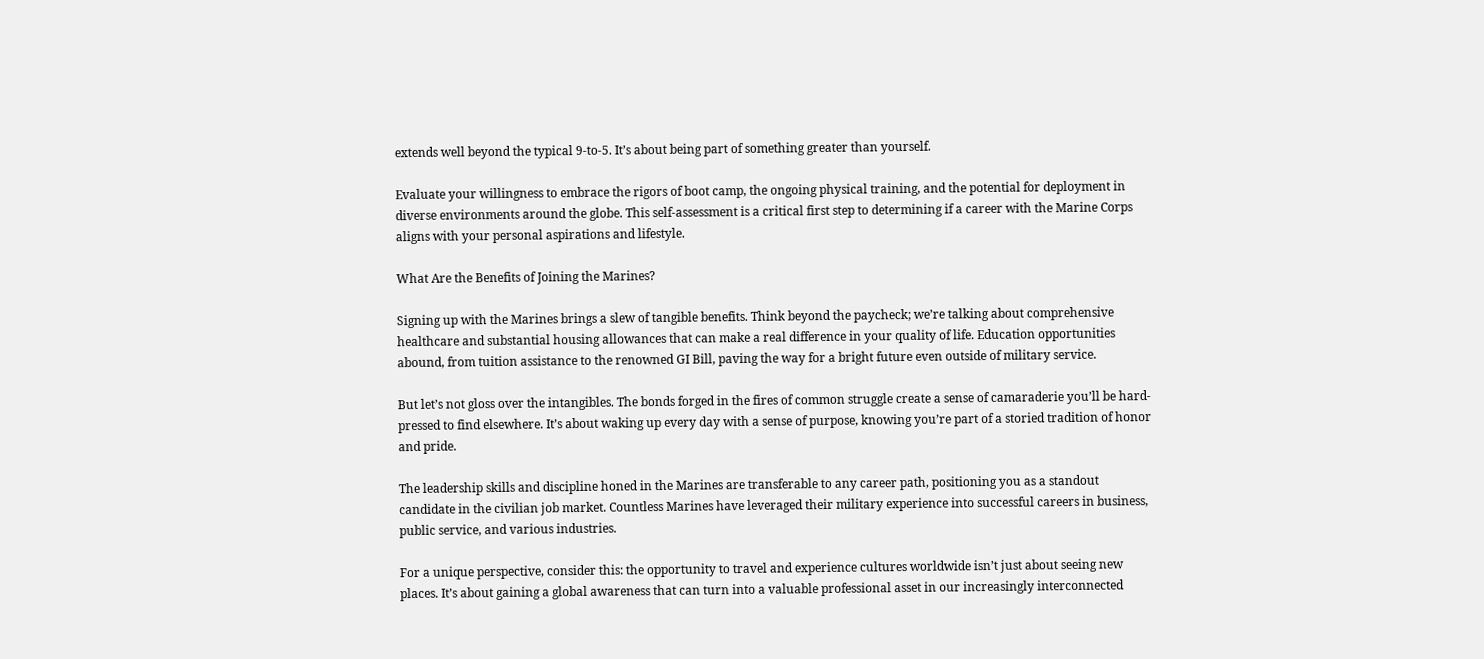extends well beyond the typical 9-to-5. It’s about being part of something greater than yourself.

Evaluate your willingness to embrace the rigors of boot camp, the ongoing physical training, and the potential for deployment in diverse environments around the globe. This self-assessment is a critical first step to determining if a career with the Marine Corps aligns with your personal aspirations and lifestyle.

What Are the Benefits of Joining the Marines?

Signing up with the Marines brings a slew of tangible benefits. Think beyond the paycheck; we’re talking about comprehensive healthcare and substantial housing allowances that can make a real difference in your quality of life. Education opportunities abound, from tuition assistance to the renowned GI Bill, paving the way for a bright future even outside of military service.

But let’s not gloss over the intangibles. The bonds forged in the fires of common struggle create a sense of camaraderie you’ll be hard-pressed to find elsewhere. It’s about waking up every day with a sense of purpose, knowing you’re part of a storied tradition of honor and pride.

The leadership skills and discipline honed in the Marines are transferable to any career path, positioning you as a standout candidate in the civilian job market. Countless Marines have leveraged their military experience into successful careers in business, public service, and various industries.

For a unique perspective, consider this: the opportunity to travel and experience cultures worldwide isn’t just about seeing new places. It’s about gaining a global awareness that can turn into a valuable professional asset in our increasingly interconnected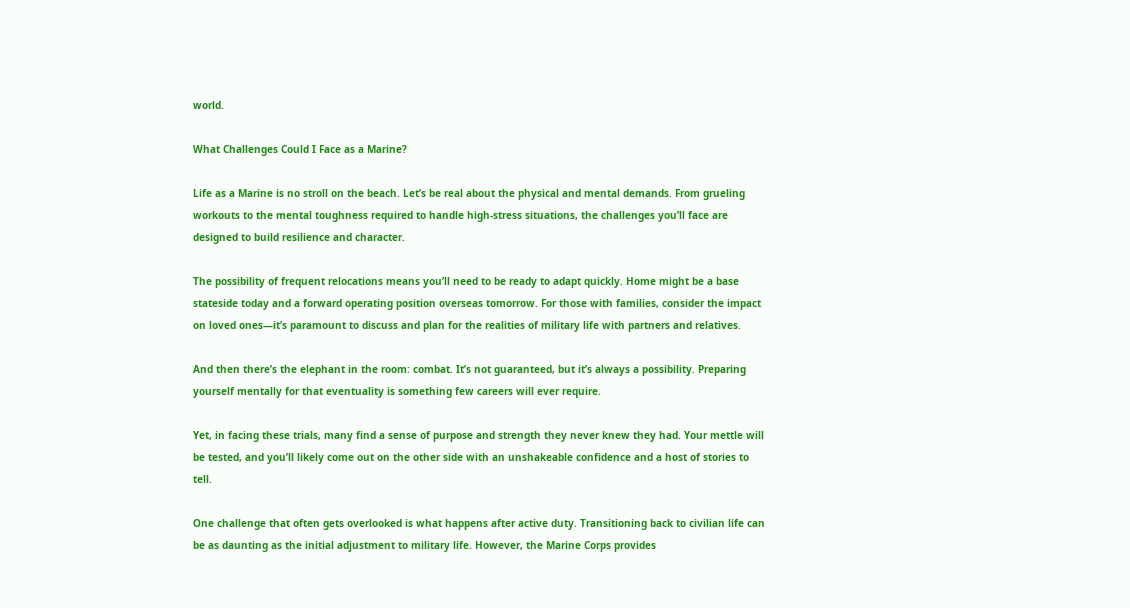world.

What Challenges Could I Face as a Marine?

Life as a Marine is no stroll on the beach. Let’s be real about the physical and mental demands. From grueling workouts to the mental toughness required to handle high-stress situations, the challenges you’ll face are designed to build resilience and character.

The possibility of frequent relocations means you’ll need to be ready to adapt quickly. Home might be a base stateside today and a forward operating position overseas tomorrow. For those with families, consider the impact on loved ones—it’s paramount to discuss and plan for the realities of military life with partners and relatives.

And then there’s the elephant in the room: combat. It’s not guaranteed, but it’s always a possibility. Preparing yourself mentally for that eventuality is something few careers will ever require.

Yet, in facing these trials, many find a sense of purpose and strength they never knew they had. Your mettle will be tested, and you’ll likely come out on the other side with an unshakeable confidence and a host of stories to tell.

One challenge that often gets overlooked is what happens after active duty. Transitioning back to civilian life can be as daunting as the initial adjustment to military life. However, the Marine Corps provides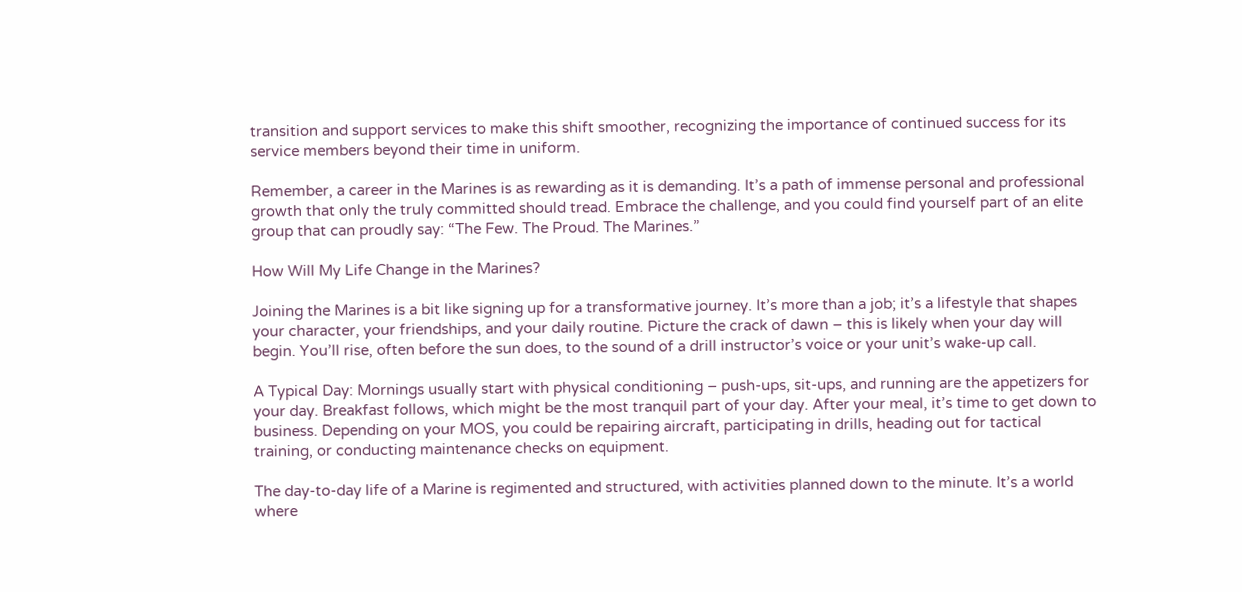transition and support services to make this shift smoother, recognizing the importance of continued success for its service members beyond their time in uniform.

Remember, a career in the Marines is as rewarding as it is demanding. It’s a path of immense personal and professional growth that only the truly committed should tread. Embrace the challenge, and you could find yourself part of an elite group that can proudly say: “The Few. The Proud. The Marines.”

How Will My Life Change in the Marines?

Joining the Marines is a bit like signing up for a transformative journey. It’s more than a job; it’s a lifestyle that shapes your character, your friendships, and your daily routine. Picture the crack of dawn – this is likely when your day will begin. You’ll rise, often before the sun does, to the sound of a drill instructor’s voice or your unit’s wake-up call.

A Typical Day: Mornings usually start with physical conditioning – push-ups, sit-ups, and running are the appetizers for your day. Breakfast follows, which might be the most tranquil part of your day. After your meal, it’s time to get down to business. Depending on your MOS, you could be repairing aircraft, participating in drills, heading out for tactical training, or conducting maintenance checks on equipment.

The day-to-day life of a Marine is regimented and structured, with activities planned down to the minute. It’s a world where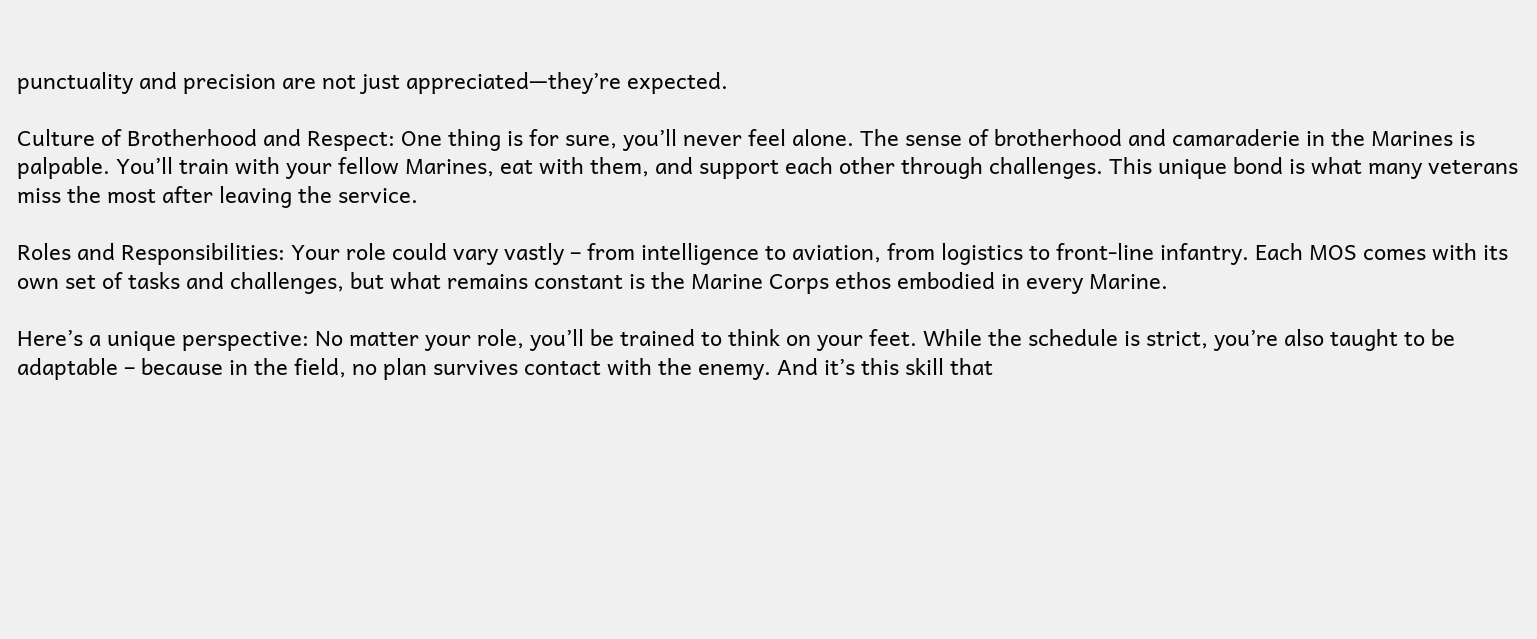punctuality and precision are not just appreciated—they’re expected.

Culture of Brotherhood and Respect: One thing is for sure, you’ll never feel alone. The sense of brotherhood and camaraderie in the Marines is palpable. You’ll train with your fellow Marines, eat with them, and support each other through challenges. This unique bond is what many veterans miss the most after leaving the service.

Roles and Responsibilities: Your role could vary vastly – from intelligence to aviation, from logistics to front-line infantry. Each MOS comes with its own set of tasks and challenges, but what remains constant is the Marine Corps ethos embodied in every Marine.

Here’s a unique perspective: No matter your role, you’ll be trained to think on your feet. While the schedule is strict, you’re also taught to be adaptable – because in the field, no plan survives contact with the enemy. And it’s this skill that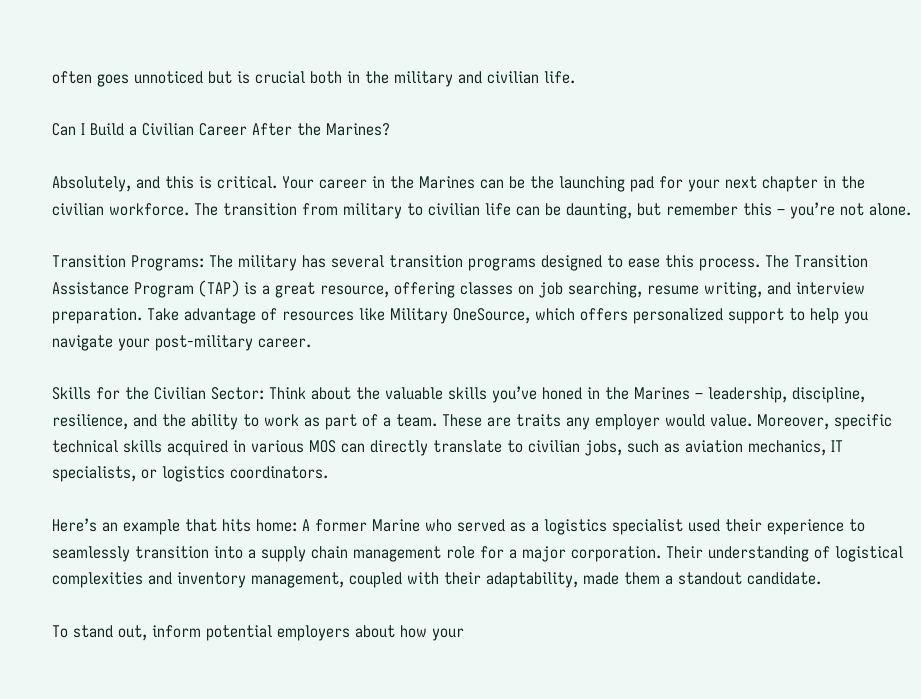often goes unnoticed but is crucial both in the military and civilian life.

Can I Build a Civilian Career After the Marines?

Absolutely, and this is critical. Your career in the Marines can be the launching pad for your next chapter in the civilian workforce. The transition from military to civilian life can be daunting, but remember this – you’re not alone.

Transition Programs: The military has several transition programs designed to ease this process. The Transition Assistance Program (TAP) is a great resource, offering classes on job searching, resume writing, and interview preparation. Take advantage of resources like Military OneSource, which offers personalized support to help you navigate your post-military career.

Skills for the Civilian Sector: Think about the valuable skills you’ve honed in the Marines – leadership, discipline, resilience, and the ability to work as part of a team. These are traits any employer would value. Moreover, specific technical skills acquired in various MOS can directly translate to civilian jobs, such as aviation mechanics, IT specialists, or logistics coordinators.

Here’s an example that hits home: A former Marine who served as a logistics specialist used their experience to seamlessly transition into a supply chain management role for a major corporation. Their understanding of logistical complexities and inventory management, coupled with their adaptability, made them a standout candidate.

To stand out, inform potential employers about how your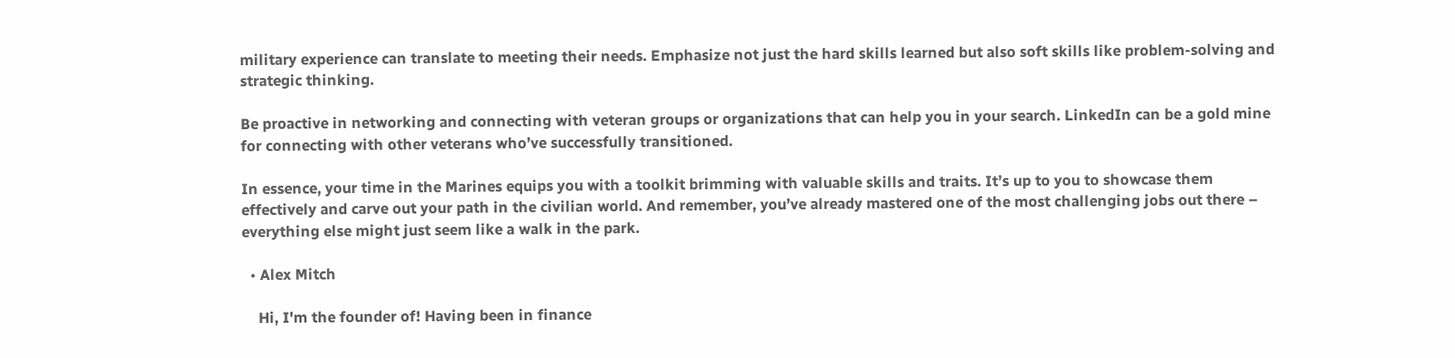military experience can translate to meeting their needs. Emphasize not just the hard skills learned but also soft skills like problem-solving and strategic thinking.

Be proactive in networking and connecting with veteran groups or organizations that can help you in your search. LinkedIn can be a gold mine for connecting with other veterans who’ve successfully transitioned.

In essence, your time in the Marines equips you with a toolkit brimming with valuable skills and traits. It’s up to you to showcase them effectively and carve out your path in the civilian world. And remember, you’ve already mastered one of the most challenging jobs out there – everything else might just seem like a walk in the park.

  • Alex Mitch

    Hi, I'm the founder of! Having been in finance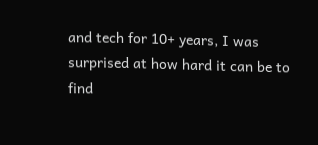and tech for 10+ years, I was surprised at how hard it can be to find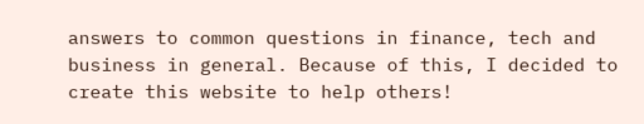answers to common questions in finance, tech and business in general. Because of this, I decided to create this website to help others!